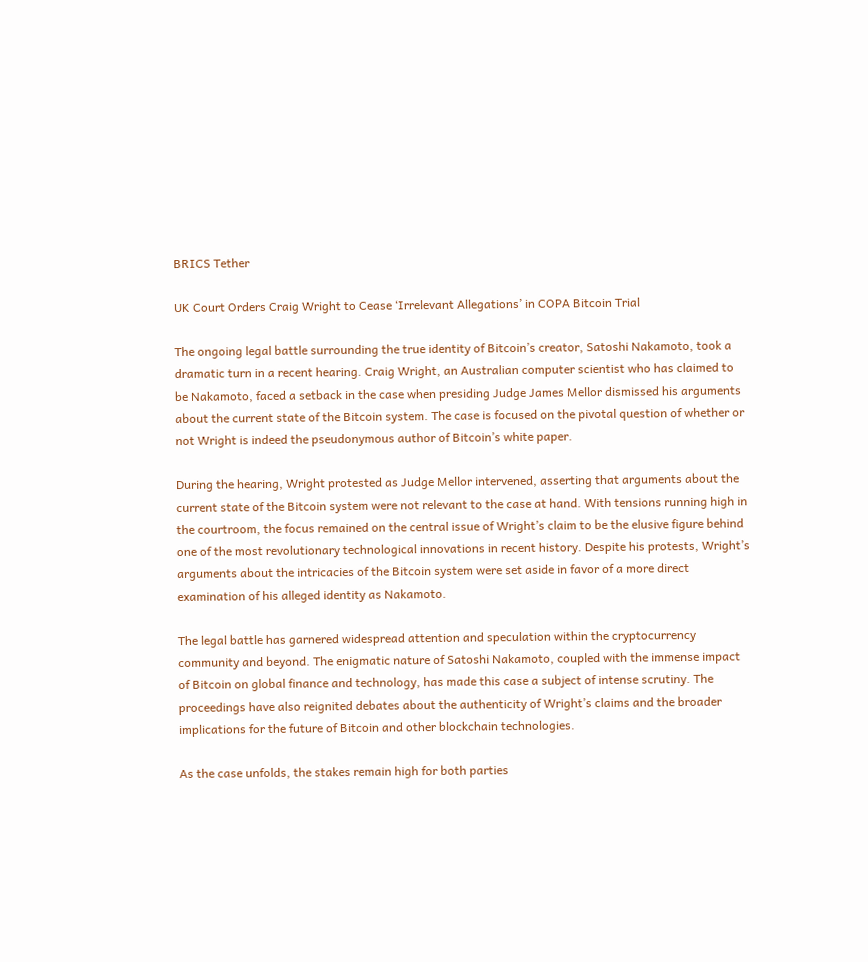BRICS Tether

UK Court Orders Craig Wright to Cease ‘Irrelevant Allegations’ in COPA Bitcoin Trial

The ongoing legal battle surrounding the true identity of Bitcoin’s creator, Satoshi Nakamoto, took a dramatic turn in a recent hearing. Craig Wright, an Australian computer scientist who has claimed to be Nakamoto, faced a setback in the case when presiding Judge James Mellor dismissed his arguments about the current state of the Bitcoin system. The case is focused on the pivotal question of whether or not Wright is indeed the pseudonymous author of Bitcoin’s white paper.

During the hearing, Wright protested as Judge Mellor intervened, asserting that arguments about the current state of the Bitcoin system were not relevant to the case at hand. With tensions running high in the courtroom, the focus remained on the central issue of Wright’s claim to be the elusive figure behind one of the most revolutionary technological innovations in recent history. Despite his protests, Wright’s arguments about the intricacies of the Bitcoin system were set aside in favor of a more direct examination of his alleged identity as Nakamoto.

The legal battle has garnered widespread attention and speculation within the cryptocurrency community and beyond. The enigmatic nature of Satoshi Nakamoto, coupled with the immense impact of Bitcoin on global finance and technology, has made this case a subject of intense scrutiny. The proceedings have also reignited debates about the authenticity of Wright’s claims and the broader implications for the future of Bitcoin and other blockchain technologies.

As the case unfolds, the stakes remain high for both parties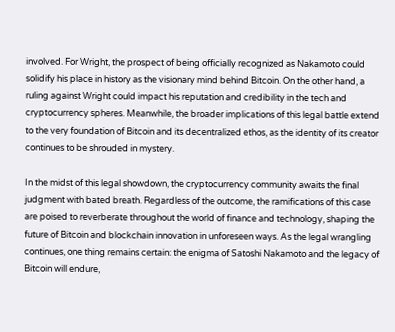involved. For Wright, the prospect of being officially recognized as Nakamoto could solidify his place in history as the visionary mind behind Bitcoin. On the other hand, a ruling against Wright could impact his reputation and credibility in the tech and cryptocurrency spheres. Meanwhile, the broader implications of this legal battle extend to the very foundation of Bitcoin and its decentralized ethos, as the identity of its creator continues to be shrouded in mystery.

In the midst of this legal showdown, the cryptocurrency community awaits the final judgment with bated breath. Regardless of the outcome, the ramifications of this case are poised to reverberate throughout the world of finance and technology, shaping the future of Bitcoin and blockchain innovation in unforeseen ways. As the legal wrangling continues, one thing remains certain: the enigma of Satoshi Nakamoto and the legacy of Bitcoin will endure,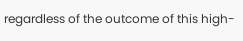regardless of the outcome of this high-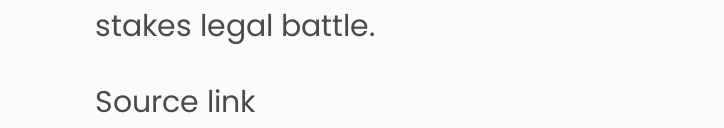stakes legal battle.

Source link